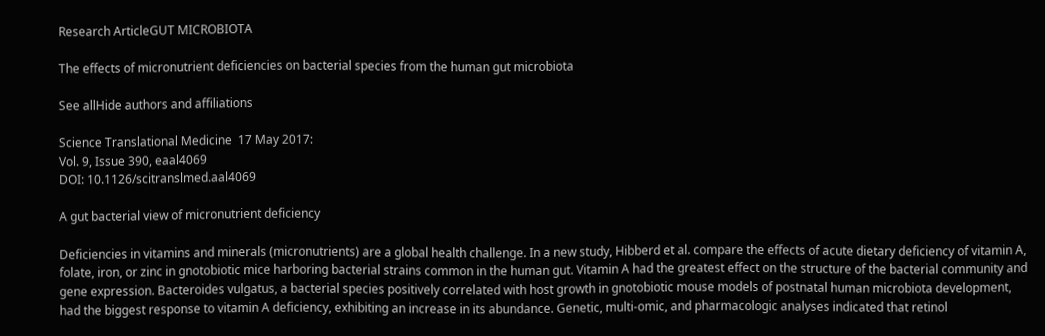Research ArticleGUT MICROBIOTA

The effects of micronutrient deficiencies on bacterial species from the human gut microbiota

See allHide authors and affiliations

Science Translational Medicine  17 May 2017:
Vol. 9, Issue 390, eaal4069
DOI: 10.1126/scitranslmed.aal4069

A gut bacterial view of micronutrient deficiency

Deficiencies in vitamins and minerals (micronutrients) are a global health challenge. In a new study, Hibberd et al. compare the effects of acute dietary deficiency of vitamin A, folate, iron, or zinc in gnotobiotic mice harboring bacterial strains common in the human gut. Vitamin A had the greatest effect on the structure of the bacterial community and gene expression. Bacteroides vulgatus, a bacterial species positively correlated with host growth in gnotobiotic mouse models of postnatal human microbiota development, had the biggest response to vitamin A deficiency, exhibiting an increase in its abundance. Genetic, multi-omic, and pharmacologic analyses indicated that retinol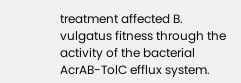treatment affected B. vulgatus fitness through the activity of the bacterial AcrAB-TolC efflux system.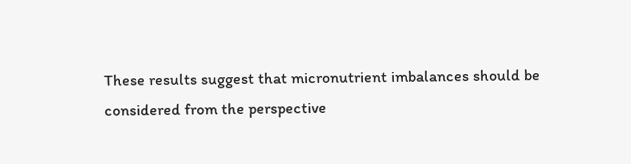These results suggest that micronutrient imbalances should be considered from the perspective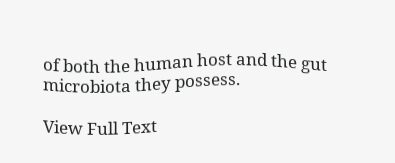of both the human host and the gut microbiota they possess.

View Full Text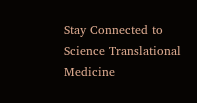Stay Connected to Science Translational Medicine